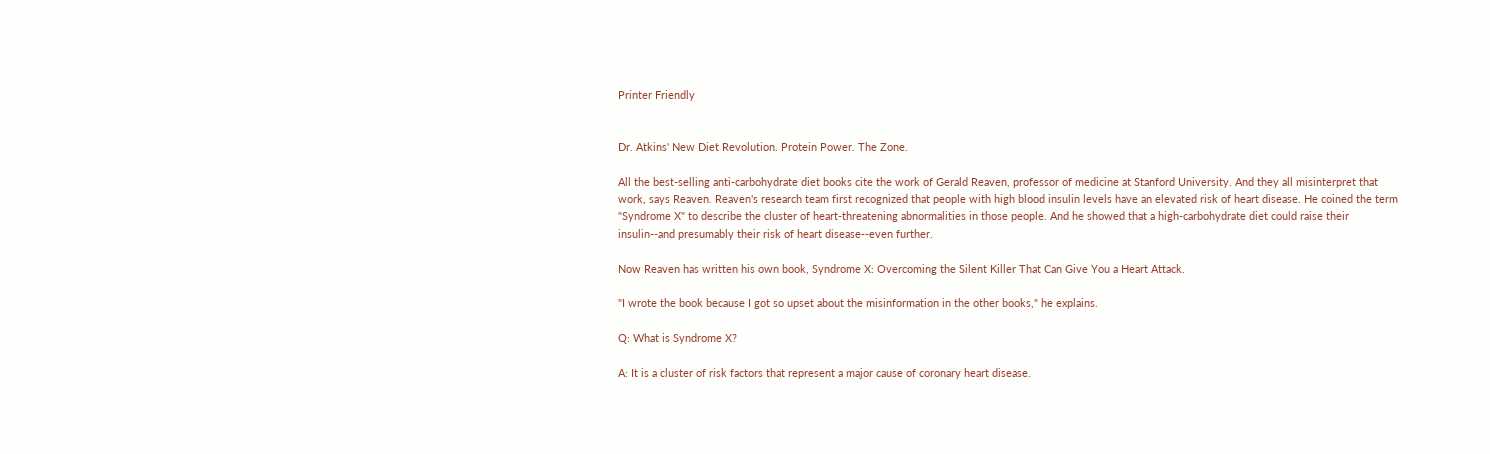Printer Friendly


Dr. Atkins' New Diet Revolution. Protein Power. The Zone.

All the best-selling anti-carbohydrate diet books cite the work of Gerald Reaven, professor of medicine at Stanford University. And they all misinterpret that work, says Reaven. Reaven's research team first recognized that people with high blood insulin levels have an elevated risk of heart disease. He coined the term "Syndrome X" to describe the cluster of heart-threatening abnormalities in those people. And he showed that a high-carbohydrate diet could raise their insulin--and presumably their risk of heart disease--even further.

Now Reaven has written his own book, Syndrome X: Overcoming the Silent Killer That Can Give You a Heart Attack.

"I wrote the book because I got so upset about the misinformation in the other books," he explains.

Q: What is Syndrome X?

A: It is a cluster of risk factors that represent a major cause of coronary heart disease.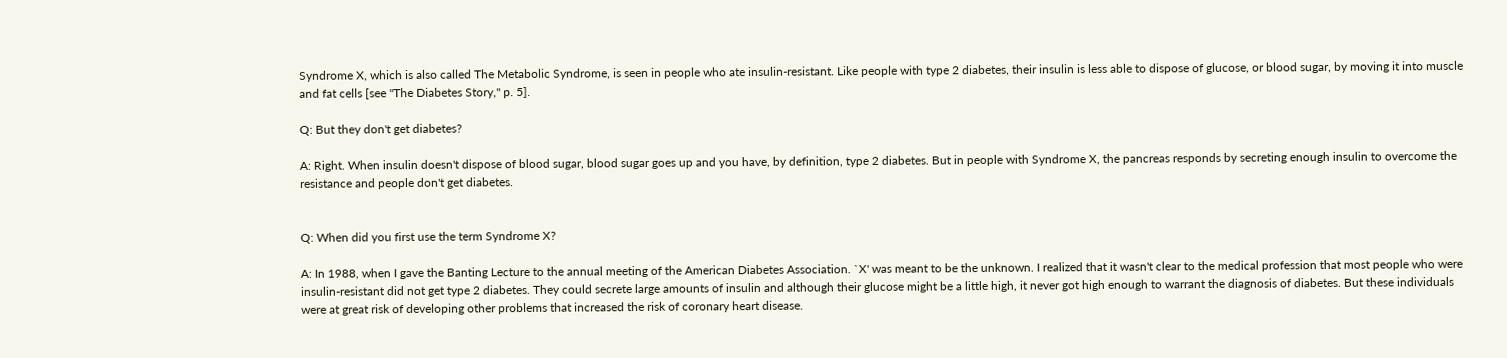Syndrome X, which is also called The Metabolic Syndrome, is seen in people who ate insulin-resistant. Like people with type 2 diabetes, their insulin is less able to dispose of glucose, or blood sugar, by moving it into muscle and fat cells [see "The Diabetes Story," p. 5].

Q: But they don't get diabetes?

A: Right. When insulin doesn't dispose of blood sugar, blood sugar goes up and you have, by definition, type 2 diabetes. But in people with Syndrome X, the pancreas responds by secreting enough insulin to overcome the resistance and people don't get diabetes.


Q: When did you first use the term Syndrome X?

A: In 1988, when I gave the Banting Lecture to the annual meeting of the American Diabetes Association. `X' was meant to be the unknown. I realized that it wasn't clear to the medical profession that most people who were insulin-resistant did not get type 2 diabetes. They could secrete large amounts of insulin and although their glucose might be a little high, it never got high enough to warrant the diagnosis of diabetes. But these individuals were at great risk of developing other problems that increased the risk of coronary heart disease.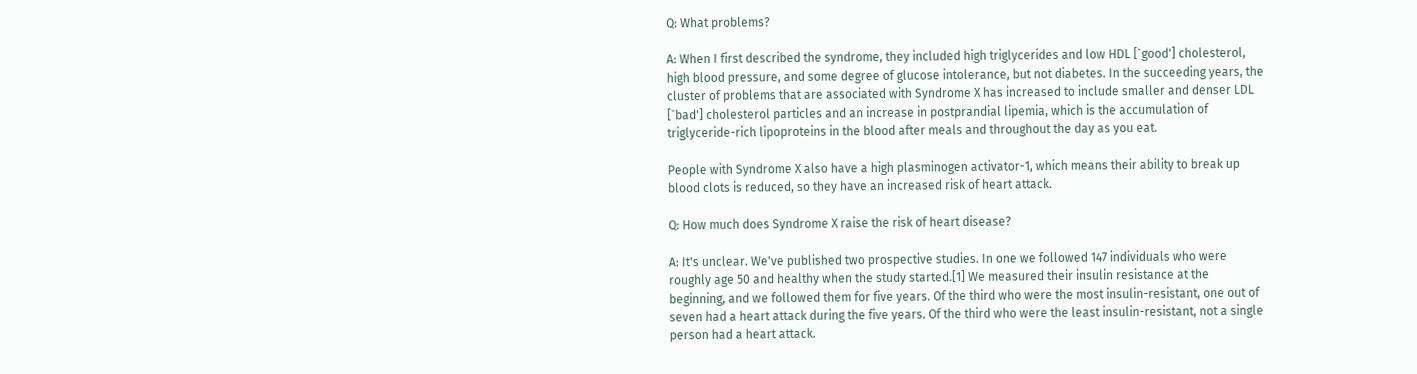Q: What problems?

A: When I first described the syndrome, they included high triglycerides and low HDL [`good'] cholesterol, high blood pressure, and some degree of glucose intolerance, but not diabetes. In the succeeding years, the cluster of problems that are associated with Syndrome X has increased to include smaller and denser LDL [`bad'] cholesterol particles and an increase in postprandial lipemia, which is the accumulation of triglyceride-rich lipoproteins in the blood after meals and throughout the day as you eat.

People with Syndrome X also have a high plasminogen activator-1, which means their ability to break up blood clots is reduced, so they have an increased risk of heart attack.

Q: How much does Syndrome X raise the risk of heart disease?

A: It's unclear. We've published two prospective studies. In one we followed 147 individuals who were roughly age 50 and healthy when the study started.[1] We measured their insulin resistance at the beginning, and we followed them for five years. Of the third who were the most insulin-resistant, one out of seven had a heart attack during the five years. Of the third who were the least insulin-resistant, not a single person had a heart attack.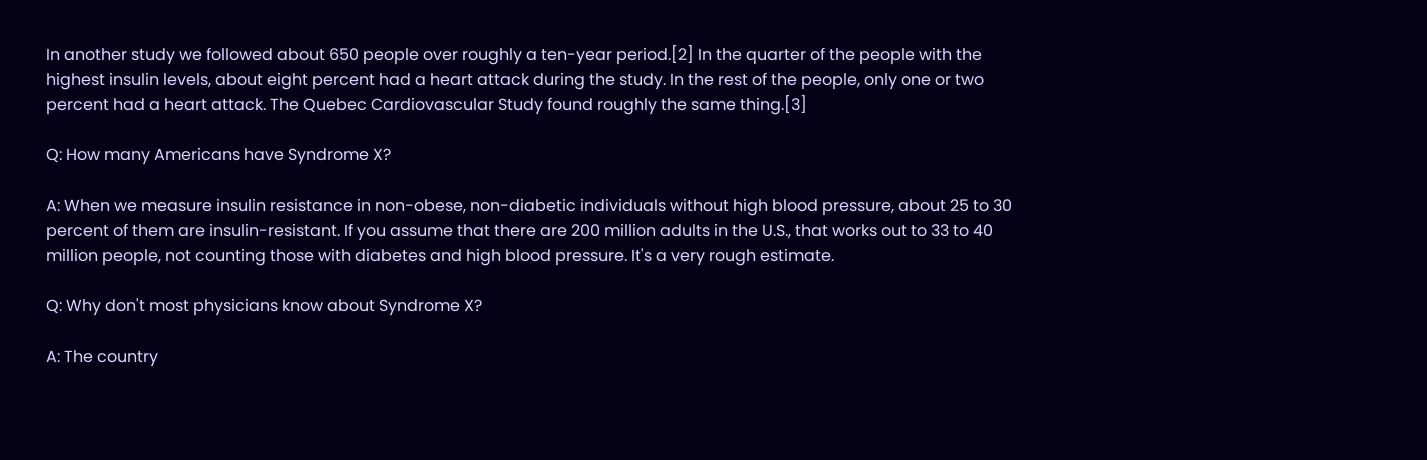In another study we followed about 650 people over roughly a ten-year period.[2] In the quarter of the people with the highest insulin levels, about eight percent had a heart attack during the study. In the rest of the people, only one or two percent had a heart attack. The Quebec Cardiovascular Study found roughly the same thing.[3]

Q: How many Americans have Syndrome X?

A: When we measure insulin resistance in non-obese, non-diabetic individuals without high blood pressure, about 25 to 30 percent of them are insulin-resistant. If you assume that there are 200 million adults in the U.S., that works out to 33 to 40 million people, not counting those with diabetes and high blood pressure. It's a very rough estimate.

Q: Why don't most physicians know about Syndrome X?

A: The country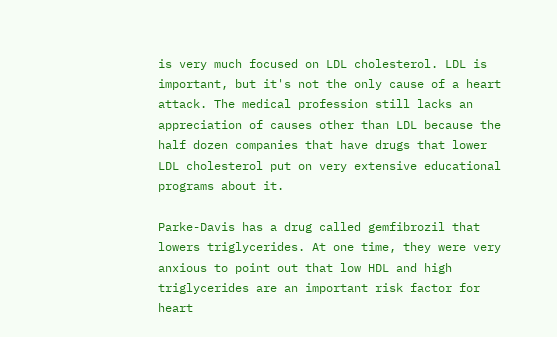is very much focused on LDL cholesterol. LDL is important, but it's not the only cause of a heart attack. The medical profession still lacks an appreciation of causes other than LDL because the half dozen companies that have drugs that lower LDL cholesterol put on very extensive educational programs about it.

Parke-Davis has a drug called gemfibrozil that lowers triglycerides. At one time, they were very anxious to point out that low HDL and high triglycerides are an important risk factor for heart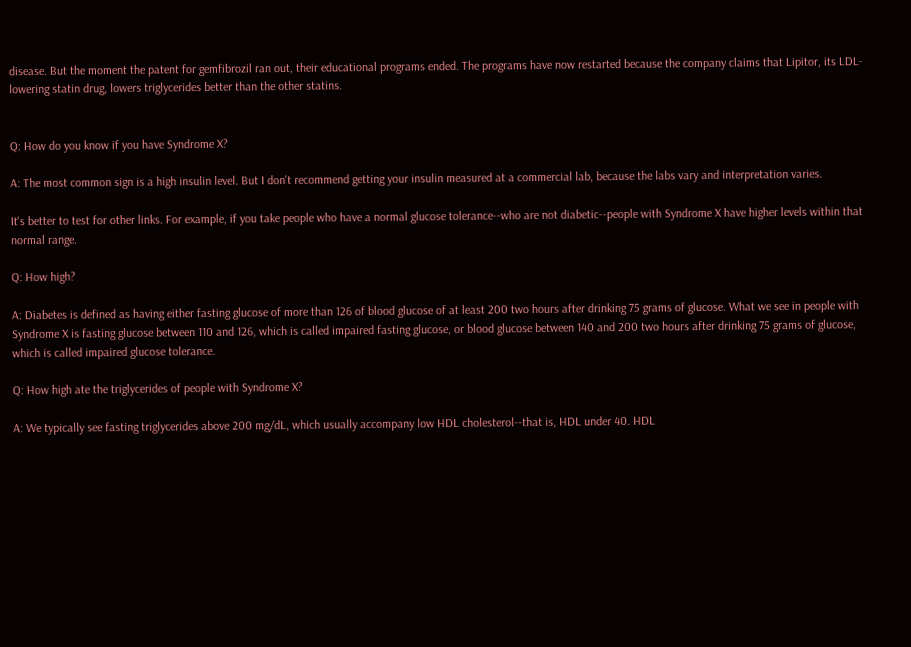disease. But the moment the patent for gemfibrozil ran out, their educational programs ended. The programs have now restarted because the company claims that Lipitor, its LDL-lowering statin drug, lowers triglycerides better than the other statins.


Q: How do you know if you have Syndrome X?

A: The most common sign is a high insulin level. But I don't recommend getting your insulin measured at a commercial lab, because the labs vary and interpretation varies.

It's better to test for other links. For example, if you take people who have a normal glucose tolerance--who are not diabetic--people with Syndrome X have higher levels within that normal range.

Q: How high?

A: Diabetes is defined as having either fasting glucose of more than 126 of blood glucose of at least 200 two hours after drinking 75 grams of glucose. What we see in people with Syndrome X is fasting glucose between 110 and 126, which is called impaired fasting glucose, or blood glucose between 140 and 200 two hours after drinking 75 grams of glucose, which is called impaired glucose tolerance.

Q: How high ate the triglycerides of people with Syndrome X?

A: We typically see fasting triglycerides above 200 mg/dL, which usually accompany low HDL cholesterol--that is, HDL under 40. HDL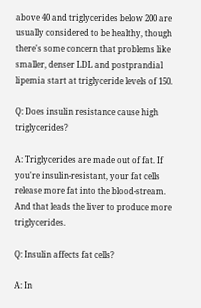above 40 and triglycerides below 200 are usually considered to be healthy, though there's some concern that problems like smaller, denser LDL and postprandial lipemia start at triglyceride levels of 150.

Q: Does insulin resistance cause high triglycerides?

A: Triglycerides are made out of fat. If you're insulin-resistant, your fat cells release more fat into the blood-stream. And that leads the liver to produce more triglycerides.

Q: Insulin affects fat cells?

A: In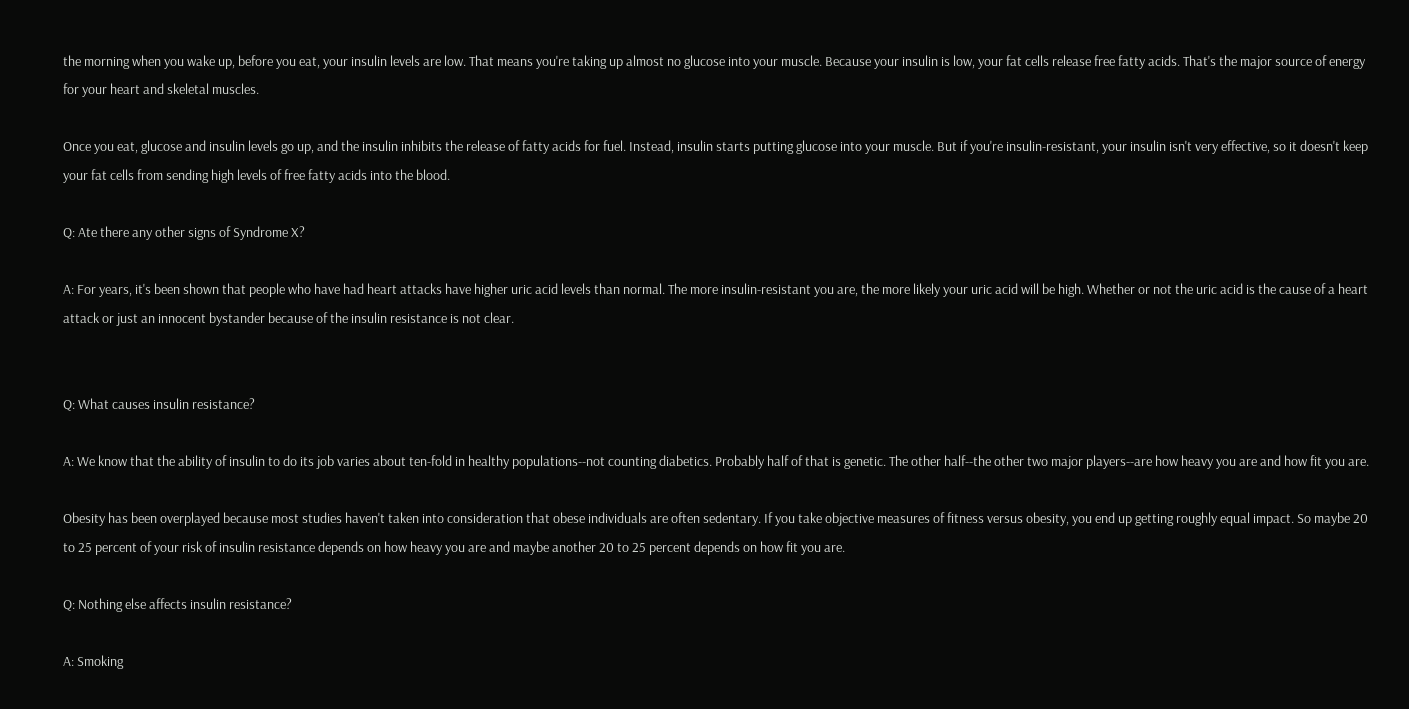the morning when you wake up, before you eat, your insulin levels are low. That means you're taking up almost no glucose into your muscle. Because your insulin is low, your fat cells release free fatty acids. That's the major source of energy for your heart and skeletal muscles.

Once you eat, glucose and insulin levels go up, and the insulin inhibits the release of fatty acids for fuel. Instead, insulin starts putting glucose into your muscle. But if you're insulin-resistant, your insulin isn't very effective, so it doesn't keep your fat cells from sending high levels of free fatty acids into the blood.

Q: Ate there any other signs of Syndrome X?

A: For years, it's been shown that people who have had heart attacks have higher uric acid levels than normal. The more insulin-resistant you are, the more likely your uric acid will be high. Whether or not the uric acid is the cause of a heart attack or just an innocent bystander because of the insulin resistance is not clear.


Q: What causes insulin resistance?

A: We know that the ability of insulin to do its job varies about ten-fold in healthy populations--not counting diabetics. Probably half of that is genetic. The other half--the other two major players--are how heavy you are and how fit you are.

Obesity has been overplayed because most studies haven't taken into consideration that obese individuals are often sedentary. If you take objective measures of fitness versus obesity, you end up getting roughly equal impact. So maybe 20 to 25 percent of your risk of insulin resistance depends on how heavy you are and maybe another 20 to 25 percent depends on how fit you are.

Q: Nothing else affects insulin resistance?

A: Smoking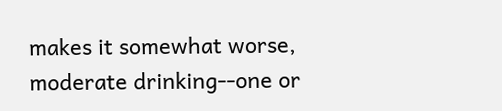makes it somewhat worse, moderate drinking--one or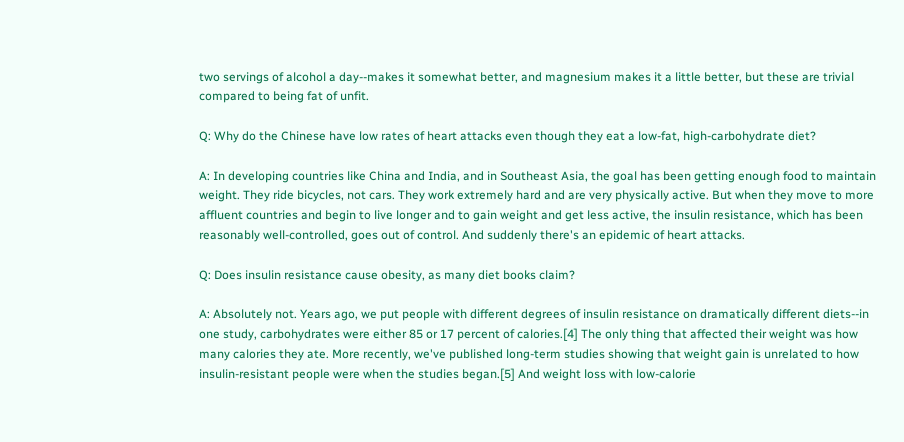two servings of alcohol a day--makes it somewhat better, and magnesium makes it a little better, but these are trivial compared to being fat of unfit.

Q: Why do the Chinese have low rates of heart attacks even though they eat a low-fat, high-carbohydrate diet?

A: In developing countries like China and India, and in Southeast Asia, the goal has been getting enough food to maintain weight. They ride bicycles, not cars. They work extremely hard and are very physically active. But when they move to more affluent countries and begin to live longer and to gain weight and get less active, the insulin resistance, which has been reasonably well-controlled, goes out of control. And suddenly there's an epidemic of heart attacks.

Q: Does insulin resistance cause obesity, as many diet books claim?

A: Absolutely not. Years ago, we put people with different degrees of insulin resistance on dramatically different diets--in one study, carbohydrates were either 85 or 17 percent of calories.[4] The only thing that affected their weight was how many calories they ate. More recently, we've published long-term studies showing that weight gain is unrelated to how insulin-resistant people were when the studies began.[5] And weight loss with low-calorie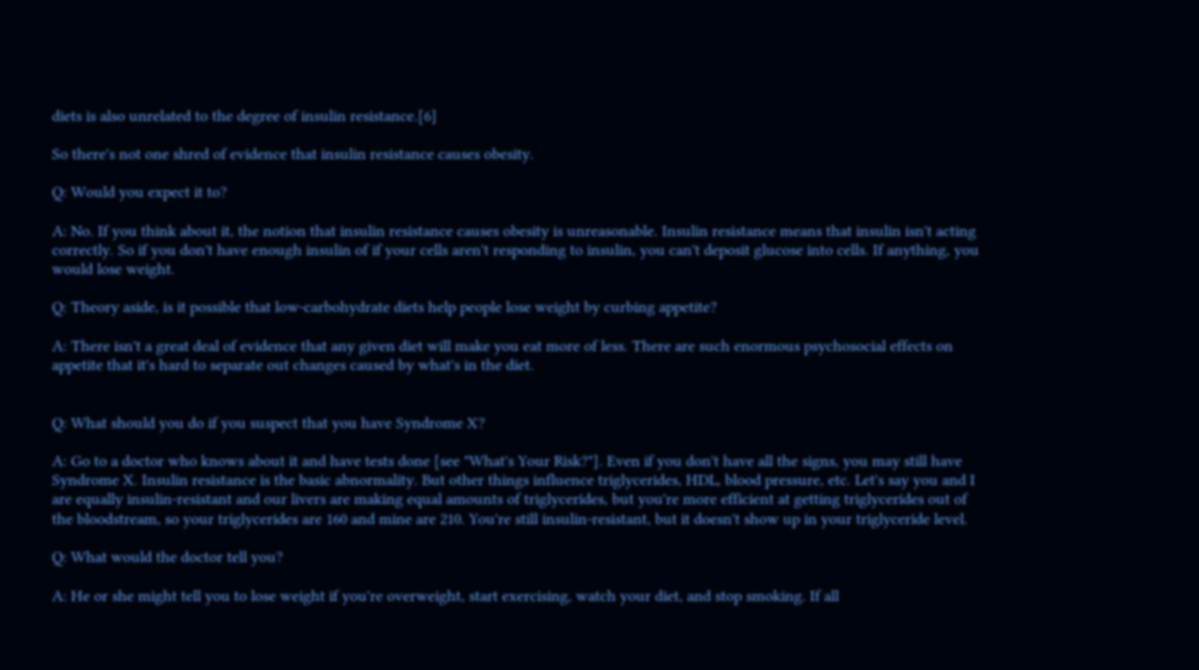diets is also unrelated to the degree of insulin resistance.[6]

So there's not one shred of evidence that insulin resistance causes obesity.

Q: Would you expect it to?

A: No. If you think about it, the notion that insulin resistance causes obesity is unreasonable. Insulin resistance means that insulin isn't acting correctly. So if you don't have enough insulin of if your cells aren't responding to insulin, you can't deposit glucose into cells. If anything, you would lose weight.

Q: Theory aside, is it possible that low-carbohydrate diets help people lose weight by curbing appetite?

A: There isn't a great deal of evidence that any given diet will make you eat more of less. There are such enormous psychosocial effects on appetite that it's hard to separate out changes caused by what's in the diet.


Q: What should you do if you suspect that you have Syndrome X?

A: Go to a doctor who knows about it and have tests done [see "What's Your Risk?"]. Even if you don't have all the signs, you may still have Syndrome X. Insulin resistance is the basic abnormality. But other things influence triglycerides, HDL, blood pressure, etc. Let's say you and I are equally insulin-resistant and our livers are making equal amounts of triglycerides, but you're more efficient at getting triglycerides out of the bloodstream, so your triglycerides are 160 and mine are 210. You're still insulin-resistant, but it doesn't show up in your triglyceride level.

Q: What would the doctor tell you?

A: He or she might tell you to lose weight if you're overweight, start exercising, watch your diet, and stop smoking. If all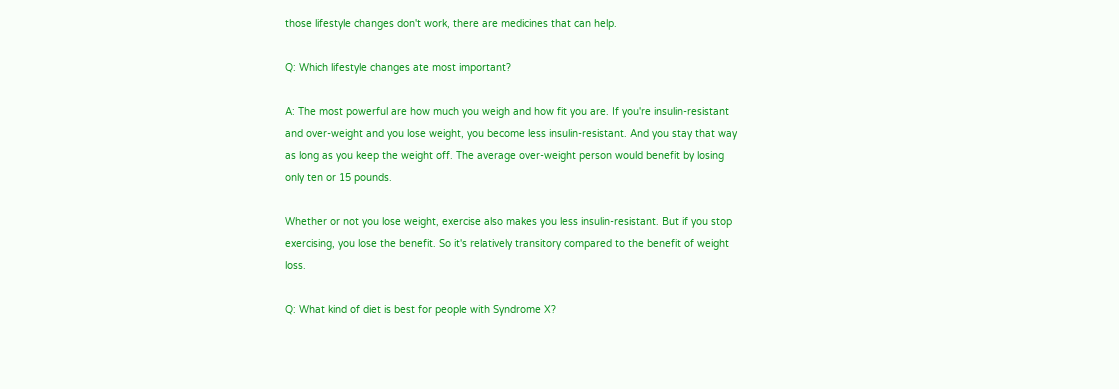those lifestyle changes don't work, there are medicines that can help.

Q: Which lifestyle changes ate most important?

A: The most powerful are how much you weigh and how fit you are. If you're insulin-resistant and over-weight and you lose weight, you become less insulin-resistant. And you stay that way as long as you keep the weight off. The average over-weight person would benefit by losing only ten or 15 pounds.

Whether or not you lose weight, exercise also makes you less insulin-resistant. But if you stop exercising, you lose the benefit. So it's relatively transitory compared to the benefit of weight loss.

Q: What kind of diet is best for people with Syndrome X?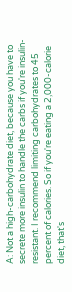A: Not a high-carbohydrate diet, because you have to secrete more insulin to handle the carbs if you're insulin-resistant. I recommend limiting carbohydrates to 45 percent of calories. So if you're eating a 2,000-calorie diet, that's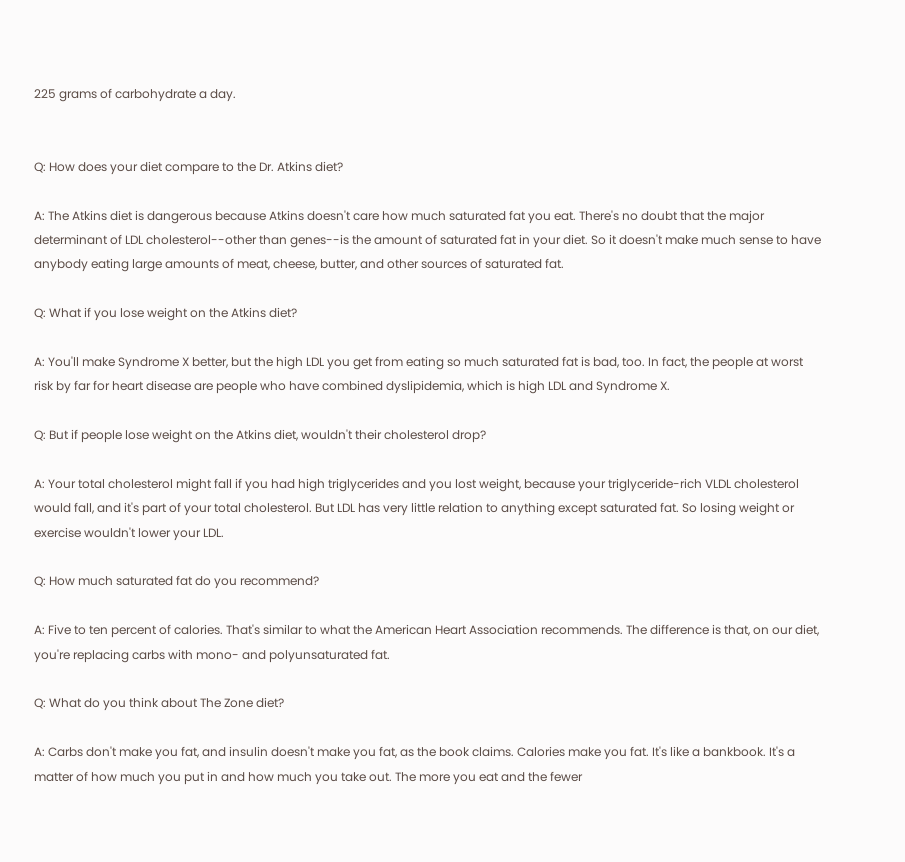225 grams of carbohydrate a day.


Q: How does your diet compare to the Dr. Atkins diet?

A: The Atkins diet is dangerous because Atkins doesn't care how much saturated fat you eat. There's no doubt that the major determinant of LDL cholesterol--other than genes--is the amount of saturated fat in your diet. So it doesn't make much sense to have anybody eating large amounts of meat, cheese, butter, and other sources of saturated fat.

Q: What if you lose weight on the Atkins diet?

A: You'll make Syndrome X better, but the high LDL you get from eating so much saturated fat is bad, too. In fact, the people at worst risk by far for heart disease are people who have combined dyslipidemia, which is high LDL and Syndrome X.

Q: But if people lose weight on the Atkins diet, wouldn't their cholesterol drop?

A: Your total cholesterol might fall if you had high triglycerides and you lost weight, because your triglyceride-rich VLDL cholesterol would fall, and it's part of your total cholesterol. But LDL has very little relation to anything except saturated fat. So losing weight or exercise wouldn't lower your LDL.

Q: How much saturated fat do you recommend?

A: Five to ten percent of calories. That's similar to what the American Heart Association recommends. The difference is that, on our diet, you're replacing carbs with mono- and polyunsaturated fat.

Q: What do you think about The Zone diet?

A: Carbs don't make you fat, and insulin doesn't make you fat, as the book claims. Calories make you fat. It's like a bankbook. It's a matter of how much you put in and how much you take out. The more you eat and the fewer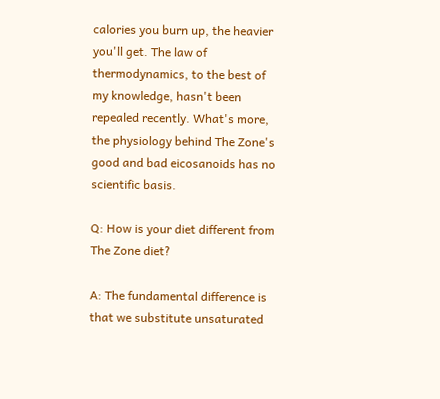calories you burn up, the heavier you'll get. The law of thermodynamics, to the best of my knowledge, hasn't been repealed recently. What's more, the physiology behind The Zone's good and bad eicosanoids has no scientific basis.

Q: How is your diet different from The Zone diet?

A: The fundamental difference is that we substitute unsaturated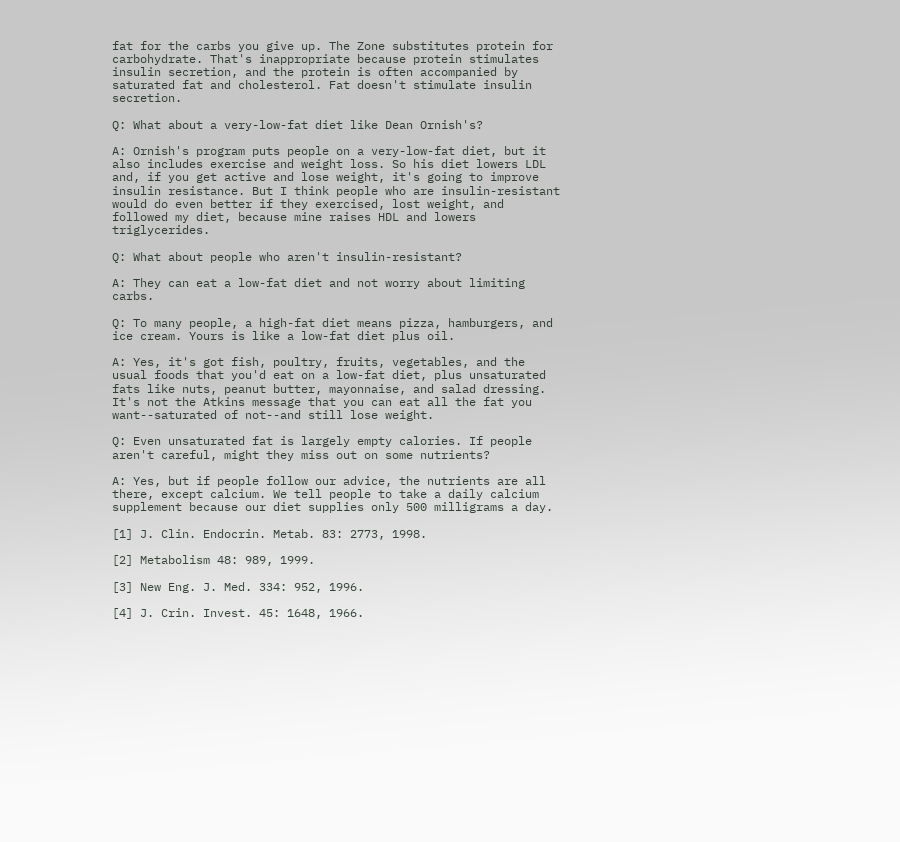fat for the carbs you give up. The Zone substitutes protein for carbohydrate. That's inappropriate because protein stimulates insulin secretion, and the protein is often accompanied by saturated fat and cholesterol. Fat doesn't stimulate insulin secretion.

Q: What about a very-low-fat diet like Dean Ornish's?

A: Ornish's program puts people on a very-low-fat diet, but it also includes exercise and weight loss. So his diet lowers LDL and, if you get active and lose weight, it's going to improve insulin resistance. But I think people who are insulin-resistant would do even better if they exercised, lost weight, and followed my diet, because mine raises HDL and lowers triglycerides.

Q: What about people who aren't insulin-resistant?

A: They can eat a low-fat diet and not worry about limiting carbs.

Q: To many people, a high-fat diet means pizza, hamburgers, and ice cream. Yours is like a low-fat diet plus oil.

A: Yes, it's got fish, poultry, fruits, vegetables, and the usual foods that you'd eat on a low-fat diet, plus unsaturated fats like nuts, peanut butter, mayonnaise, and salad dressing. It's not the Atkins message that you can eat all the fat you want--saturated of not--and still lose weight.

Q: Even unsaturated fat is largely empty calories. If people aren't careful, might they miss out on some nutrients?

A: Yes, but if people follow our advice, the nutrients are all there, except calcium. We tell people to take a daily calcium supplement because our diet supplies only 500 milligrams a day.

[1] J. Clin. Endocrin. Metab. 83: 2773, 1998.

[2] Metabolism 48: 989, 1999.

[3] New Eng. J. Med. 334: 952, 1996.

[4] J. Crin. Invest. 45: 1648, 1966.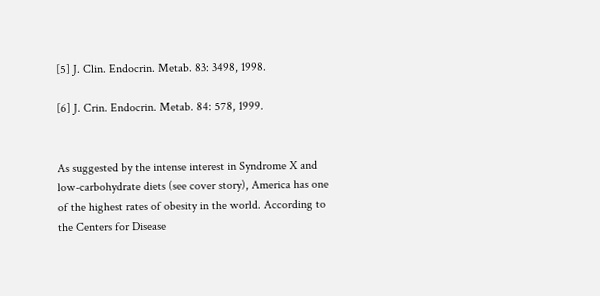[5] J. Clin. Endocrin. Metab. 83: 3498, 1998.

[6] J. Crin. Endocrin. Metab. 84: 578, 1999.


As suggested by the intense interest in Syndrome X and low-carbohydrate diets (see cover story), America has one of the highest rates of obesity in the world. According to the Centers for Disease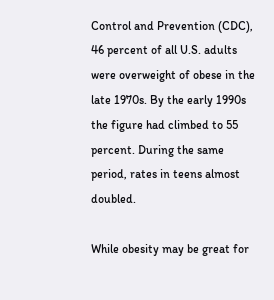Control and Prevention (CDC), 46 percent of all U.S. adults were overweight of obese in the late 1970s. By the early 1990s the figure had climbed to 55 percent. During the same period, rates in teens almost doubled.

While obesity may be great for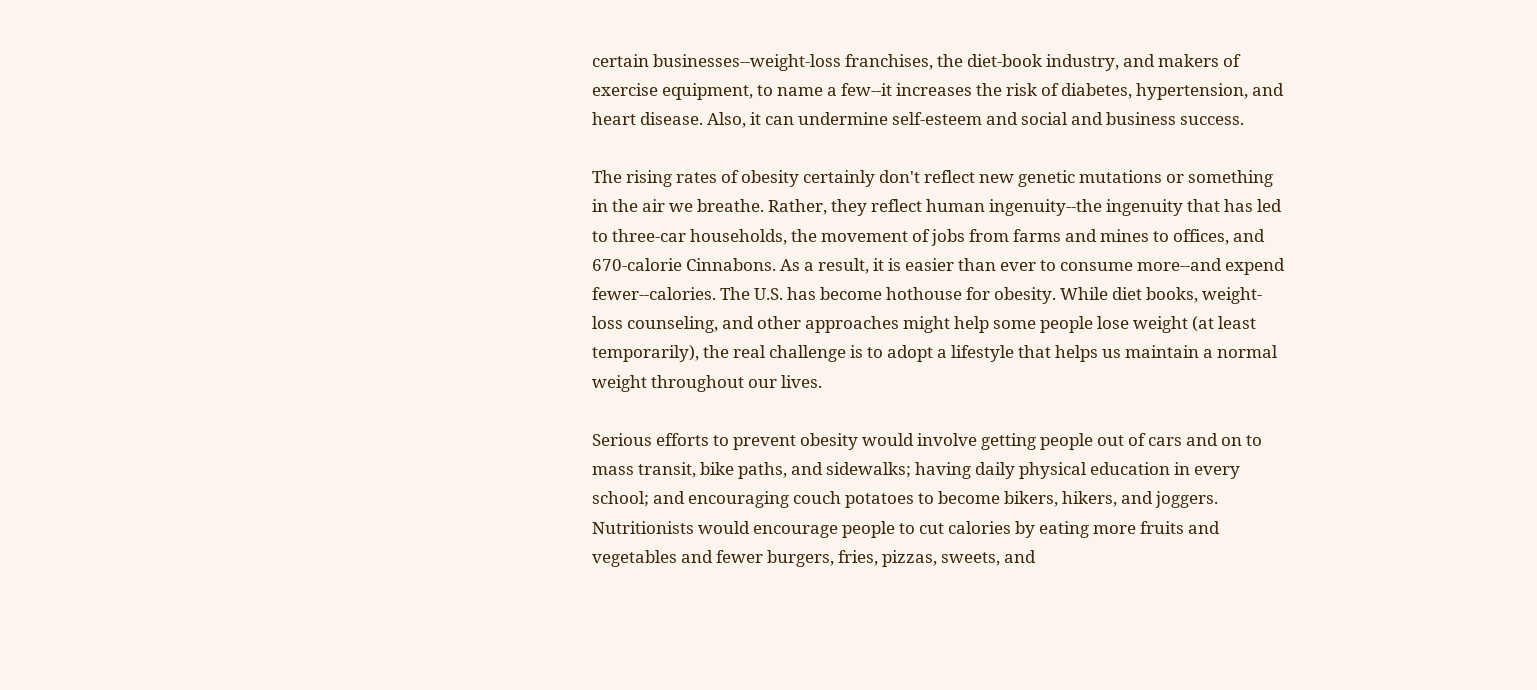certain businesses--weight-loss franchises, the diet-book industry, and makers of exercise equipment, to name a few--it increases the risk of diabetes, hypertension, and heart disease. Also, it can undermine self-esteem and social and business success.

The rising rates of obesity certainly don't reflect new genetic mutations or something in the air we breathe. Rather, they reflect human ingenuity--the ingenuity that has led to three-car households, the movement of jobs from farms and mines to offices, and 670-calorie Cinnabons. As a result, it is easier than ever to consume more--and expend fewer--calories. The U.S. has become hothouse for obesity. While diet books, weight-loss counseling, and other approaches might help some people lose weight (at least temporarily), the real challenge is to adopt a lifestyle that helps us maintain a normal weight throughout our lives.

Serious efforts to prevent obesity would involve getting people out of cars and on to mass transit, bike paths, and sidewalks; having daily physical education in every school; and encouraging couch potatoes to become bikers, hikers, and joggers. Nutritionists would encourage people to cut calories by eating more fruits and vegetables and fewer burgers, fries, pizzas, sweets, and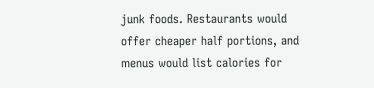junk foods. Restaurants would offer cheaper half portions, and menus would list calories for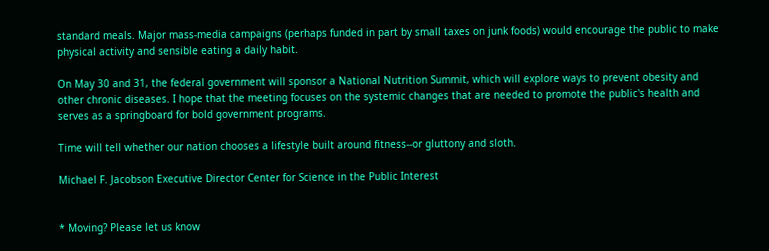standard meals. Major mass-media campaigns (perhaps funded in part by small taxes on junk foods) would encourage the public to make physical activity and sensible eating a daily habit.

On May 30 and 31, the federal government will sponsor a National Nutrition Summit, which will explore ways to prevent obesity and other chronic diseases. I hope that the meeting focuses on the systemic changes that are needed to promote the public's health and serves as a springboard for bold government programs.

Time will tell whether our nation chooses a lifestyle built around fitness--or gluttony and sloth.

Michael F. Jacobson Executive Director Center for Science in the Public Interest


* Moving? Please let us know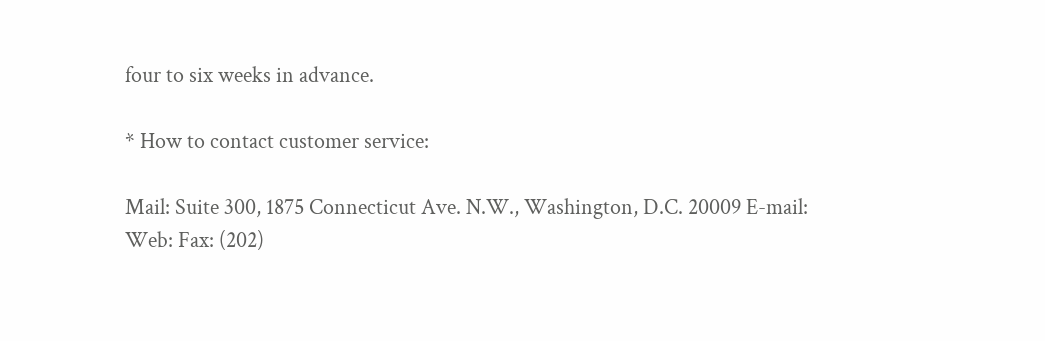four to six weeks in advance.

* How to contact customer service:

Mail: Suite 300, 1875 Connecticut Ave. N.W., Washington, D.C. 20009 E-mail: Web: Fax: (202)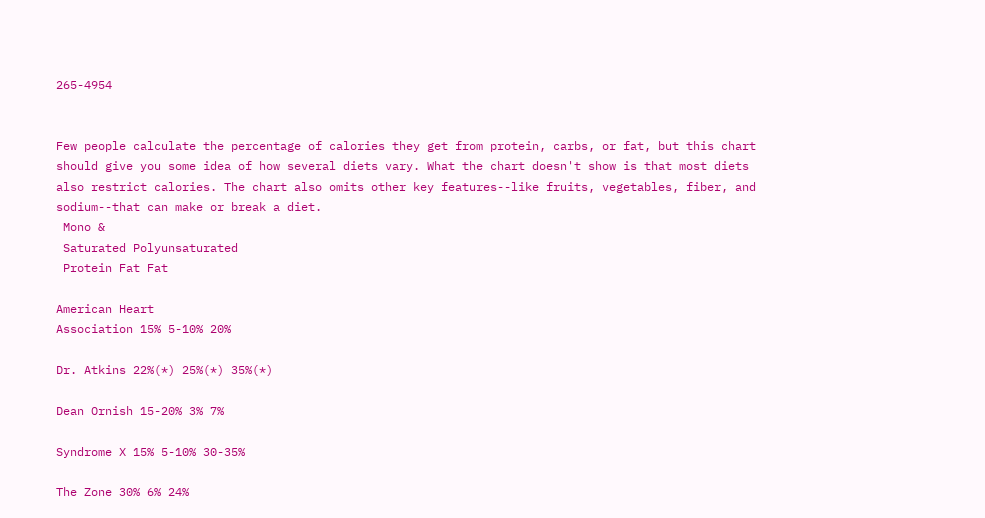265-4954


Few people calculate the percentage of calories they get from protein, carbs, or fat, but this chart should give you some idea of how several diets vary. What the chart doesn't show is that most diets also restrict calories. The chart also omits other key features--like fruits, vegetables, fiber, and sodium--that can make or break a diet.
 Mono &
 Saturated Polyunsaturated
 Protein Fat Fat

American Heart
Association 15% 5-10% 20%

Dr. Atkins 22%(*) 25%(*) 35%(*)

Dean Ornish 15-20% 3% 7%

Syndrome X 15% 5-10% 30-35%

The Zone 30% 6% 24%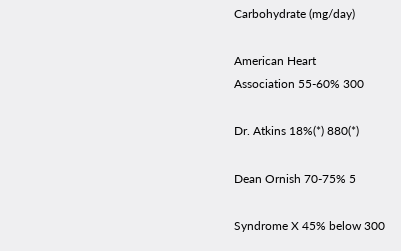Carbohydrate (mg/day)

American Heart
Association 55-60% 300

Dr. Atkins 18%(*) 880(*)

Dean Ornish 70-75% 5

Syndrome X 45% below 300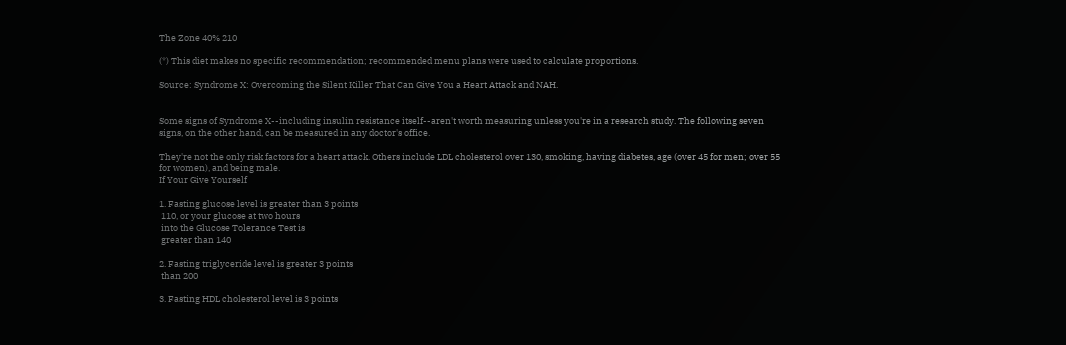The Zone 40% 210

(*) This diet makes no specific recommendation; recommended menu plans were used to calculate proportions.

Source: Syndrome X: Overcoming the Silent Killer That Can Give You a Heart Attack and NAH.


Some signs of Syndrome X--including insulin resistance itself--aren't worth measuring unless you're in a research study. The following seven signs, on the other hand, can be measured in any doctor's office.

They're not the only risk factors for a heart attack. Others include LDL cholesterol over 130, smoking, having diabetes, age (over 45 for men; over 55 for women), and being male.
If Your Give Yourself

1. Fasting glucose level is greater than 3 points
 110, or your glucose at two hours
 into the Glucose Tolerance Test is
 greater than 140

2. Fasting triglyceride level is greater 3 points
 than 200

3. Fasting HDL cholesterol level is 3 points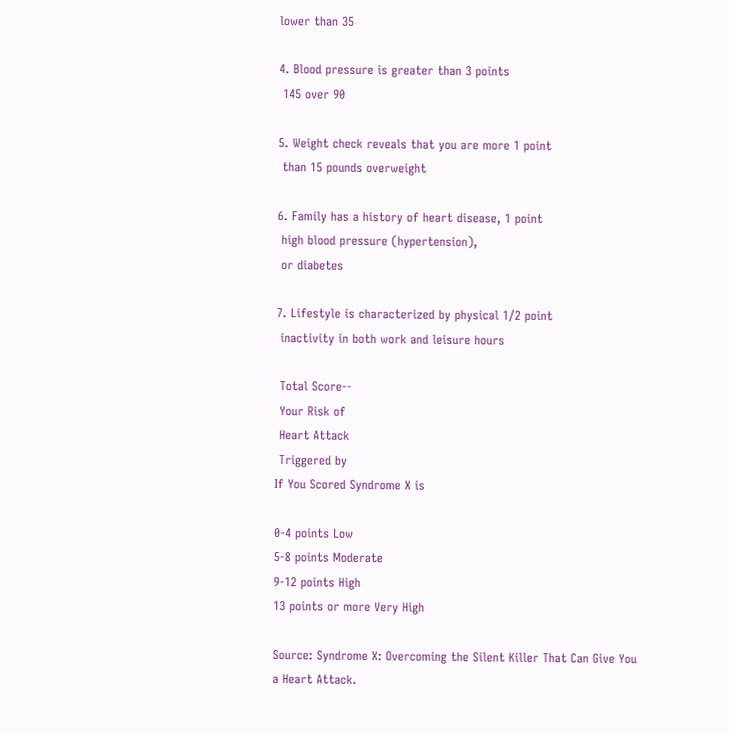lower than 35

4. Blood pressure is greater than 3 points
 145 over 90

5. Weight check reveals that you are more 1 point
 than 15 pounds overweight

6. Family has a history of heart disease, 1 point
 high blood pressure (hypertension),
 or diabetes

7. Lifestyle is characterized by physical 1/2 point
 inactivity in both work and leisure hours

 Total Score--
 Your Risk of
 Heart Attack
 Triggered by
If You Scored Syndrome X is

0-4 points Low
5-8 points Moderate
9-12 points High
13 points or more Very High

Source: Syndrome X: Overcoming the Silent Killer That Can Give You a Heart Attack.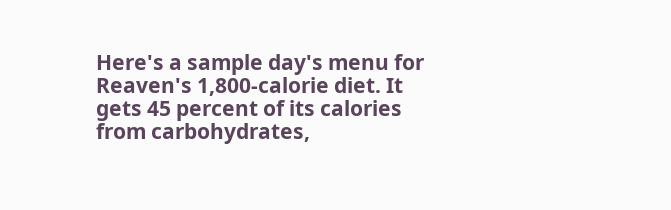Here's a sample day's menu for Reaven's 1,800-calorie diet. It gets 45 percent of its calories from carbohydrates,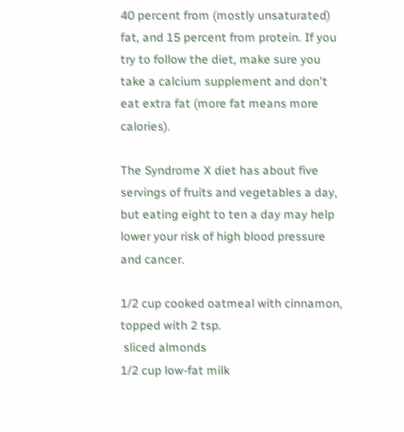40 percent from (mostly unsaturated) fat, and 15 percent from protein. If you try to follow the diet, make sure you take a calcium supplement and don't eat extra fat (more fat means more calories).

The Syndrome X diet has about five servings of fruits and vegetables a day, but eating eight to ten a day may help lower your risk of high blood pressure and cancer.

1/2 cup cooked oatmeal with cinnamon, topped with 2 tsp.
 sliced almonds
1/2 cup low-fat milk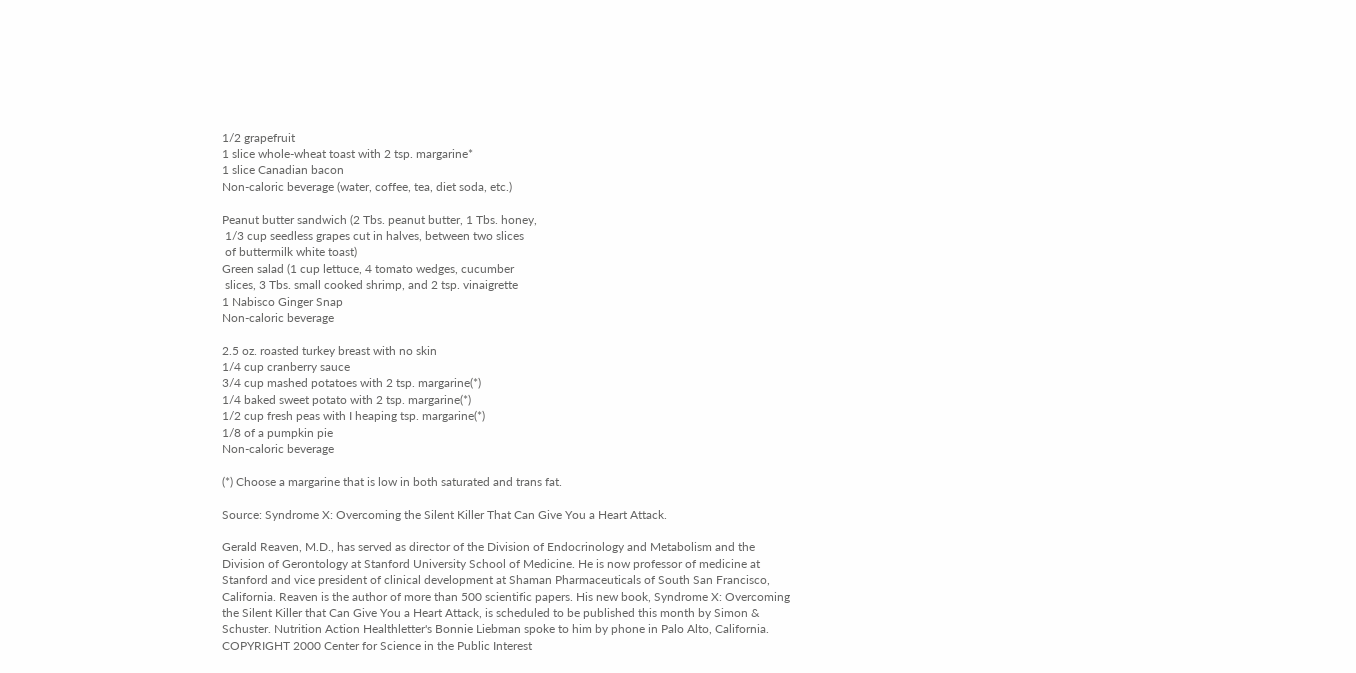1/2 grapefruit
1 slice whole-wheat toast with 2 tsp. margarine*
1 slice Canadian bacon
Non-caloric beverage (water, coffee, tea, diet soda, etc.)

Peanut butter sandwich (2 Tbs. peanut butter, 1 Tbs. honey,
 1/3 cup seedless grapes cut in halves, between two slices
 of buttermilk white toast)
Green salad (1 cup lettuce, 4 tomato wedges, cucumber
 slices, 3 Tbs. small cooked shrimp, and 2 tsp. vinaigrette
1 Nabisco Ginger Snap
Non-caloric beverage

2.5 oz. roasted turkey breast with no skin
1/4 cup cranberry sauce
3/4 cup mashed potatoes with 2 tsp. margarine(*)
1/4 baked sweet potato with 2 tsp. margarine(*)
1/2 cup fresh peas with I heaping tsp. margarine(*)
1/8 of a pumpkin pie
Non-caloric beverage

(*) Choose a margarine that is low in both saturated and trans fat.

Source: Syndrome X: Overcoming the Silent Killer That Can Give You a Heart Attack.

Gerald Reaven, M.D., has served as director of the Division of Endocrinology and Metabolism and the Division of Gerontology at Stanford University School of Medicine. He is now professor of medicine at Stanford and vice president of clinical development at Shaman Pharmaceuticals of South San Francisco, California. Reaven is the author of more than 500 scientific papers. His new book, Syndrome X: Overcoming the Silent Killer that Can Give You a Heart Attack, is scheduled to be published this month by Simon & Schuster. Nutrition Action Healthletter's Bonnie Liebman spoke to him by phone in Palo Alto, California.
COPYRIGHT 2000 Center for Science in the Public Interest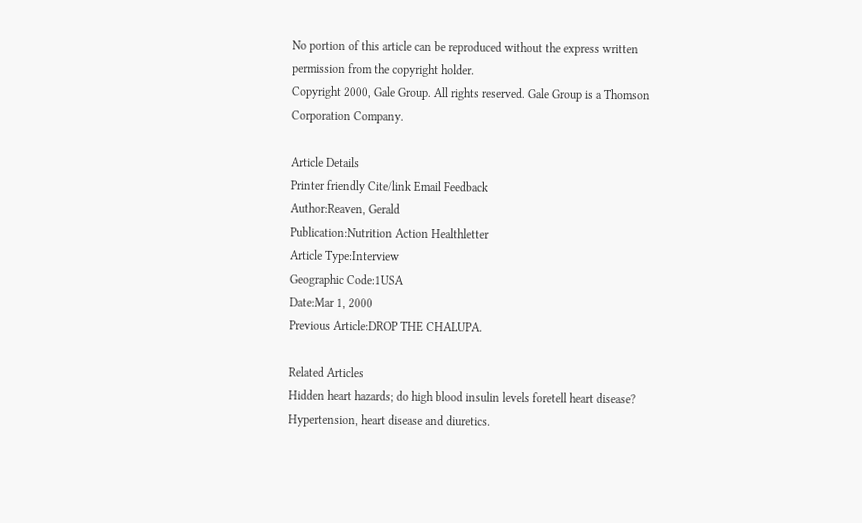No portion of this article can be reproduced without the express written permission from the copyright holder.
Copyright 2000, Gale Group. All rights reserved. Gale Group is a Thomson Corporation Company.

Article Details
Printer friendly Cite/link Email Feedback
Author:Reaven, Gerald
Publication:Nutrition Action Healthletter
Article Type:Interview
Geographic Code:1USA
Date:Mar 1, 2000
Previous Article:DROP THE CHALUPA.

Related Articles
Hidden heart hazards; do high blood insulin levels foretell heart disease?
Hypertension, heart disease and diuretics.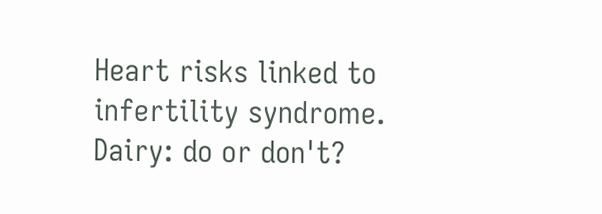Heart risks linked to infertility syndrome.
Dairy: do or don't?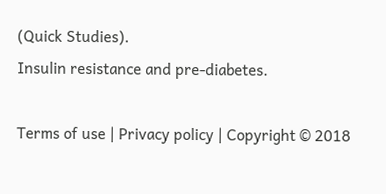(Quick Studies).
Insulin resistance and pre-diabetes.

Terms of use | Privacy policy | Copyright © 2018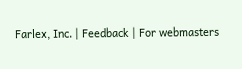Farlex, Inc. | Feedback | For webmasters